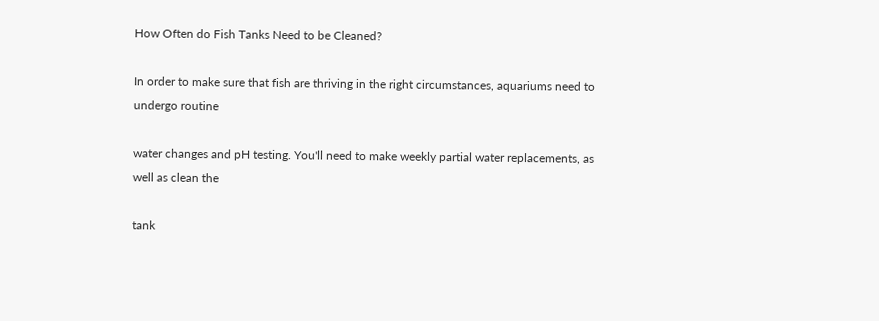How Often do Fish Tanks Need to be Cleaned?

In order to make sure that fish are thriving in the right circumstances, aquariums need to undergo routine

water changes and pH testing. You'll need to make weekly partial water replacements, as well as clean the

tank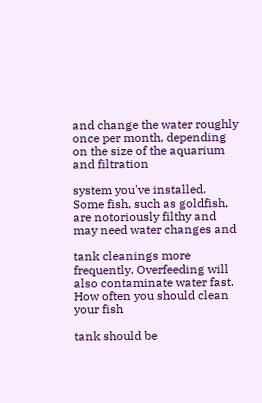and change the water roughly once per month, depending on the size of the aquarium and filtration

system you've installed. Some fish, such as goldfish, are notoriously filthy and may need water changes and

tank cleanings more frequently. Overfeeding will also contaminate water fast. How often you should clean your fish

tank should be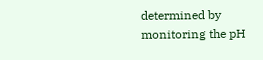determined by monitoring the pH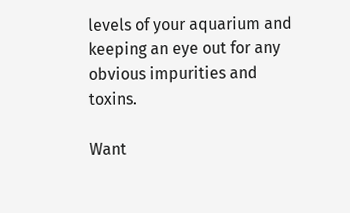levels of your aquarium and keeping an eye out for any obvious impurities and toxins.

Want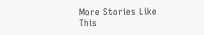More Stories Like This